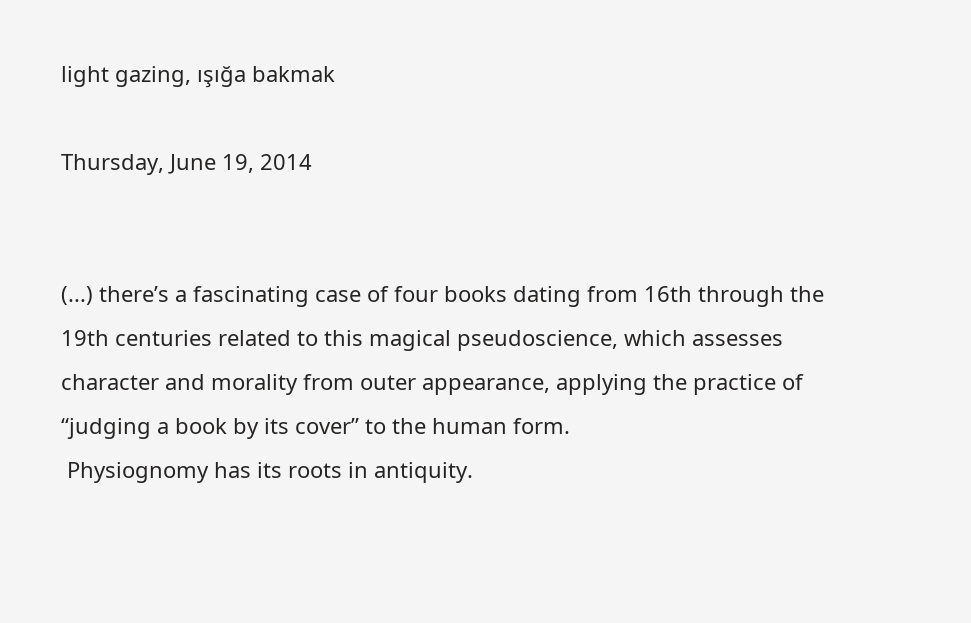light gazing, ışığa bakmak

Thursday, June 19, 2014


(...) there’s a fascinating case of four books dating from 16th through the 19th centuries related to this magical pseudoscience, which assesses character and morality from outer appearance, applying the practice of “judging a book by its cover” to the human form.
 Physiognomy has its roots in antiquity.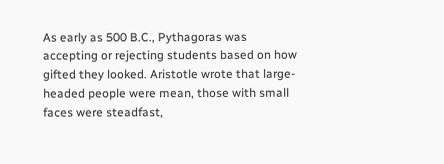As early as 500 B.C., Pythagoras was accepting or rejecting students based on how gifted they looked. Aristotle wrote that large-headed people were mean, those with small faces were steadfast,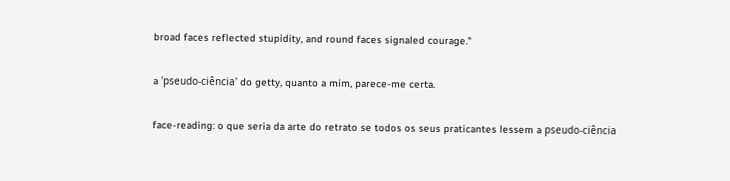broad faces reflected stupidity, and round faces signaled courage."

a 'pseudo-ciência' do getty, quanto a mim, parece-me certa.

face-reading: o que seria da arte do retrato se todos os seus praticantes lessem a pseudo-ciência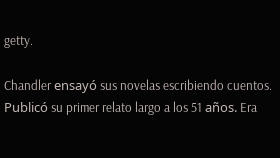getty.

Chandler ensayó sus novelas escribiendo cuentos. Publicó su primer relato largo a los 51 años. Era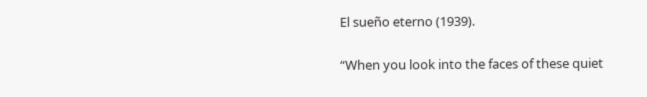El sueño eterno (1939).

“When you look into the faces of these quiet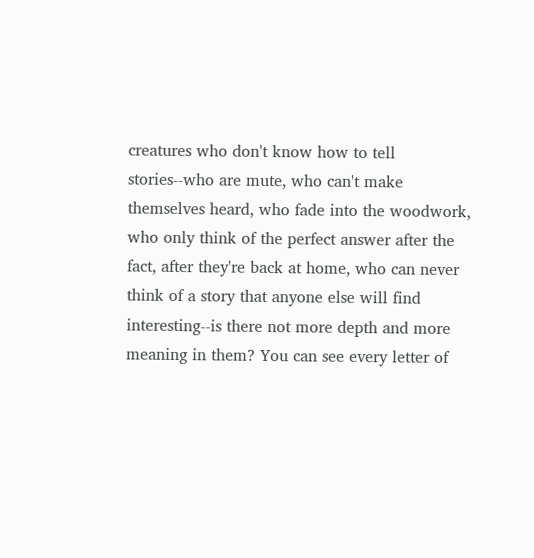creatures who don't know how to tell stories--who are mute, who can't make themselves heard, who fade into the woodwork, who only think of the perfect answer after the fact, after they're back at home, who can never think of a story that anyone else will find interesting--is there not more depth and more meaning in them? You can see every letter of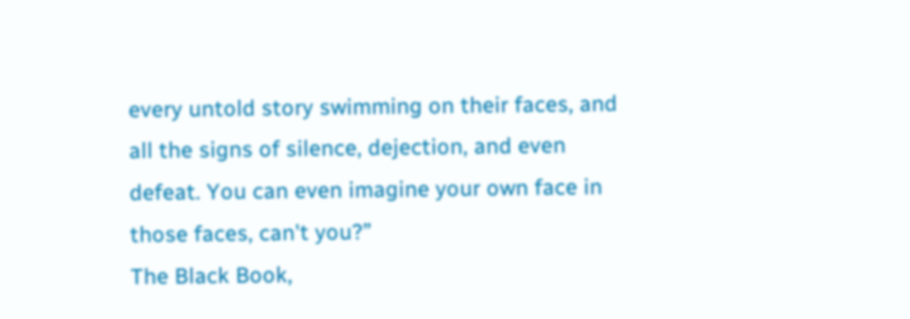every untold story swimming on their faces, and all the signs of silence, dejection, and even defeat. You can even imagine your own face in those faces, can't you?”
The Black Book,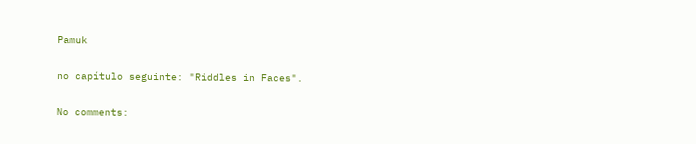Pamuk

no capítulo seguinte: "Riddles in Faces".

No comments: